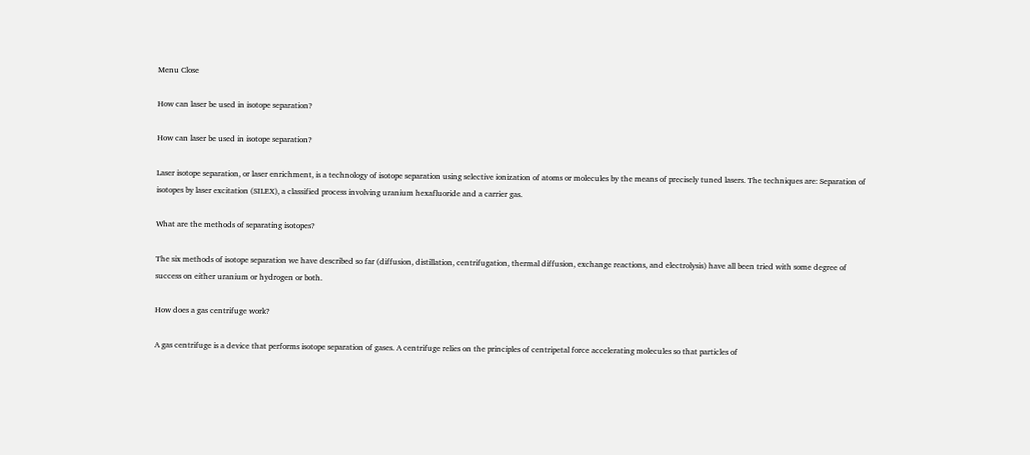Menu Close

How can laser be used in isotope separation?

How can laser be used in isotope separation?

Laser isotope separation, or laser enrichment, is a technology of isotope separation using selective ionization of atoms or molecules by the means of precisely tuned lasers. The techniques are: Separation of isotopes by laser excitation (SILEX), a classified process involving uranium hexafluoride and a carrier gas.

What are the methods of separating isotopes?

The six methods of isotope separation we have described so far (diffusion, distillation, centrifugation, thermal diffusion, exchange reactions, and electrolysis) have all been tried with some degree of success on either uranium or hydrogen or both.

How does a gas centrifuge work?

A gas centrifuge is a device that performs isotope separation of gases. A centrifuge relies on the principles of centripetal force accelerating molecules so that particles of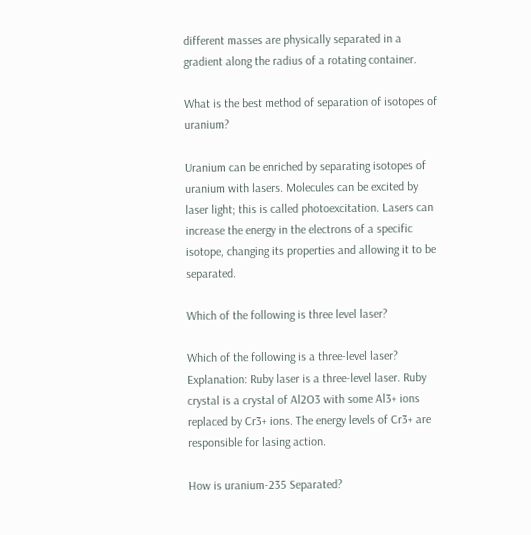different masses are physically separated in a gradient along the radius of a rotating container.

What is the best method of separation of isotopes of uranium?

Uranium can be enriched by separating isotopes of uranium with lasers. Molecules can be excited by laser light; this is called photoexcitation. Lasers can increase the energy in the electrons of a specific isotope, changing its properties and allowing it to be separated.

Which of the following is three level laser?

Which of the following is a three-level laser? Explanation: Ruby laser is a three-level laser. Ruby crystal is a crystal of Al2O3 with some Al3+ ions replaced by Cr3+ ions. The energy levels of Cr3+ are responsible for lasing action.

How is uranium-235 Separated?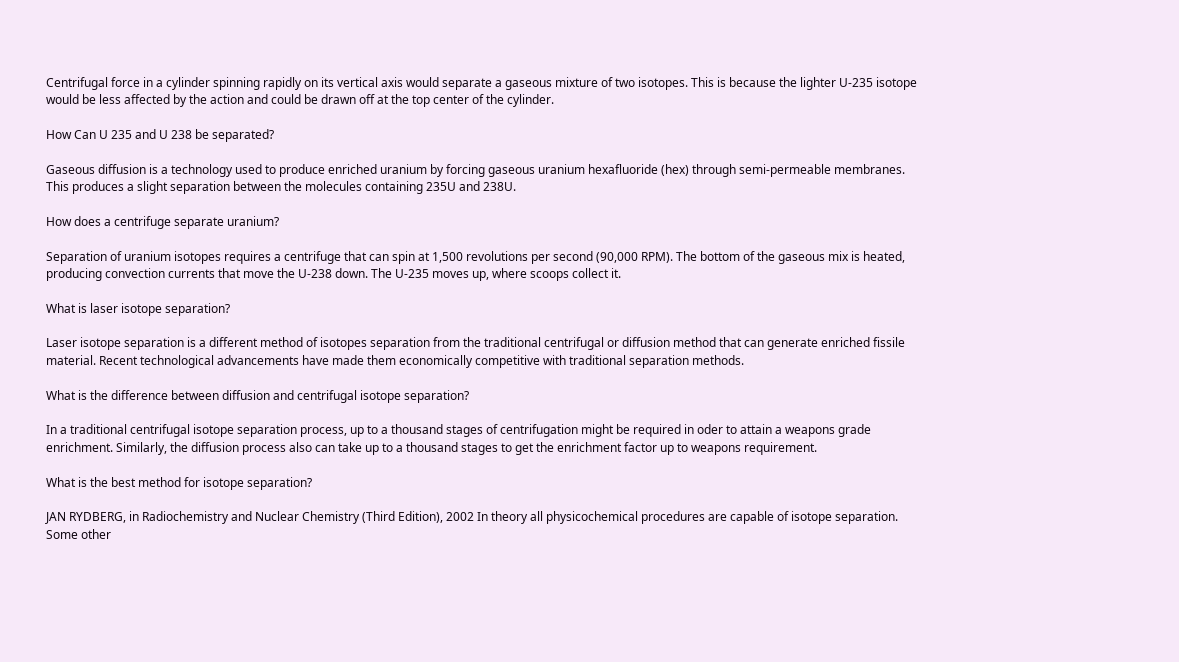Centrifugal force in a cylinder spinning rapidly on its vertical axis would separate a gaseous mixture of two isotopes. This is because the lighter U-235 isotope would be less affected by the action and could be drawn off at the top center of the cylinder.

How Can U 235 and U 238 be separated?

Gaseous diffusion is a technology used to produce enriched uranium by forcing gaseous uranium hexafluoride (hex) through semi-permeable membranes. This produces a slight separation between the molecules containing 235U and 238U.

How does a centrifuge separate uranium?

Separation of uranium isotopes requires a centrifuge that can spin at 1,500 revolutions per second (90,000 RPM). The bottom of the gaseous mix is heated, producing convection currents that move the U-238 down. The U-235 moves up, where scoops collect it.

What is laser isotope separation?

Laser isotope separation is a different method of isotopes separation from the traditional centrifugal or diffusion method that can generate enriched fissile material. Recent technological advancements have made them economically competitive with traditional separation methods.

What is the difference between diffusion and centrifugal isotope separation?

In a traditional centrifugal isotope separation process, up to a thousand stages of centrifugation might be required in oder to attain a weapons grade enrichment. Similarly, the diffusion process also can take up to a thousand stages to get the enrichment factor up to weapons requirement.

What is the best method for isotope separation?

JAN RYDBERG, in Radiochemistry and Nuclear Chemistry (Third Edition), 2002 In theory all physicochemical procedures are capable of isotope separation. Some other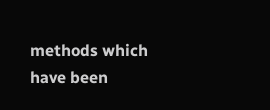methods which have been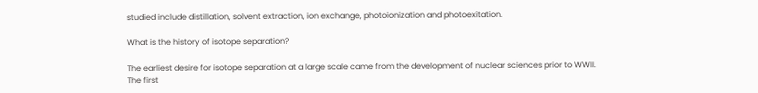studied include distillation, solvent extraction, ion exchange, photoionization and photoexitation.

What is the history of isotope separation?

The earliest desire for isotope separation at a large scale came from the development of nuclear sciences prior to WWII. The first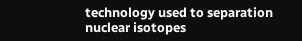technology used to separation nuclear isotopes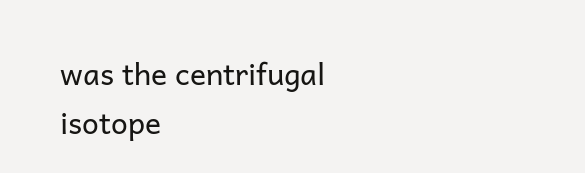was the centrifugal isotope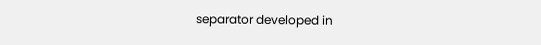separator developed in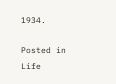1934.

Posted in Life